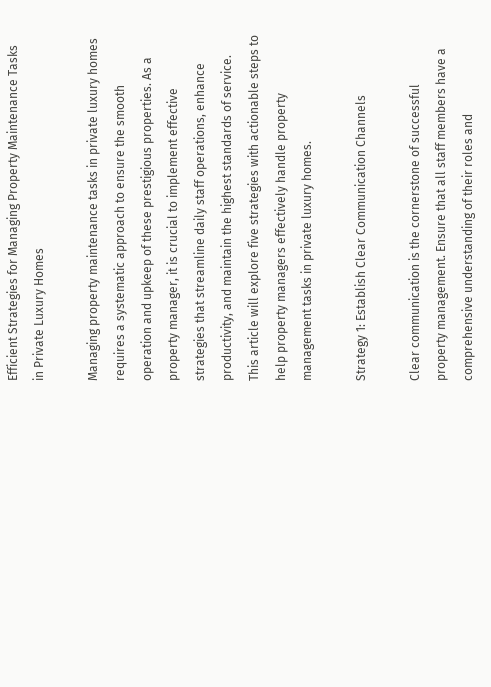Efficient Strategies for Managing Property Maintenance Tasks in Private Luxury Homes

Managing property maintenance tasks in private luxury homes requires a systematic approach to ensure the smooth operation and upkeep of these prestigious properties. As a property manager, it is crucial to implement effective strategies that streamline daily staff operations, enhance productivity, and maintain the highest standards of service. This article will explore five strategies with actionable steps to help property managers effectively handle property management tasks in private luxury homes.

Strategy 1: Establish Clear Communication Channels

Clear communication is the cornerstone of successful property management. Ensure that all staff members have a comprehensive understanding of their roles and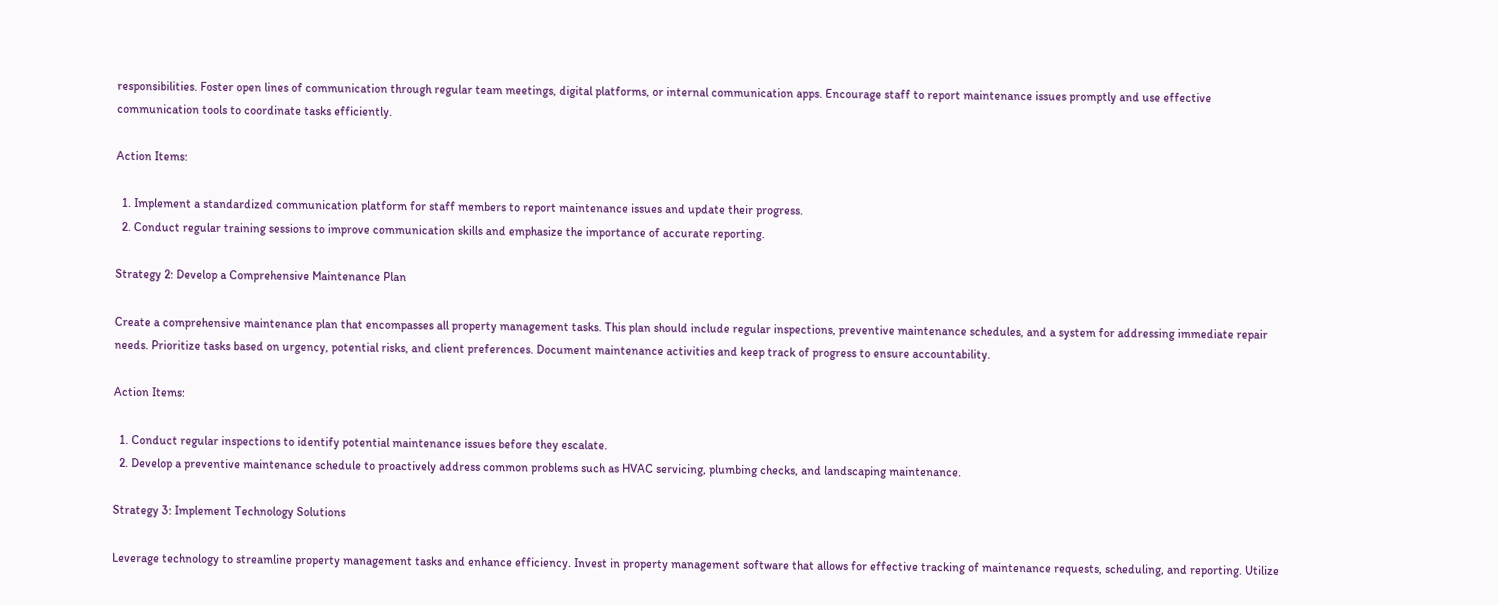responsibilities. Foster open lines of communication through regular team meetings, digital platforms, or internal communication apps. Encourage staff to report maintenance issues promptly and use effective communication tools to coordinate tasks efficiently.

Action Items:

  1. Implement a standardized communication platform for staff members to report maintenance issues and update their progress.
  2. Conduct regular training sessions to improve communication skills and emphasize the importance of accurate reporting.

Strategy 2: Develop a Comprehensive Maintenance Plan

Create a comprehensive maintenance plan that encompasses all property management tasks. This plan should include regular inspections, preventive maintenance schedules, and a system for addressing immediate repair needs. Prioritize tasks based on urgency, potential risks, and client preferences. Document maintenance activities and keep track of progress to ensure accountability.

Action Items:

  1. Conduct regular inspections to identify potential maintenance issues before they escalate.
  2. Develop a preventive maintenance schedule to proactively address common problems such as HVAC servicing, plumbing checks, and landscaping maintenance.

Strategy 3: Implement Technology Solutions

Leverage technology to streamline property management tasks and enhance efficiency. Invest in property management software that allows for effective tracking of maintenance requests, scheduling, and reporting. Utilize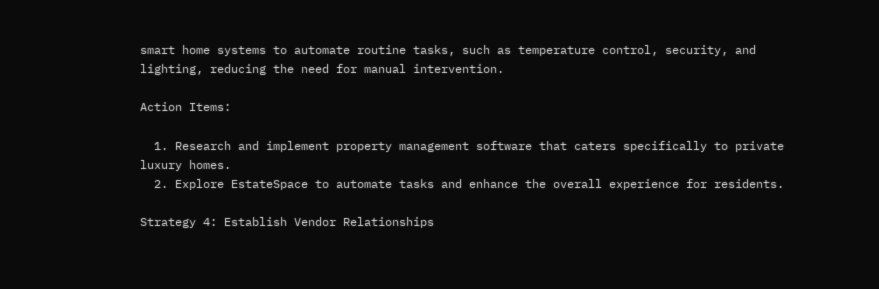smart home systems to automate routine tasks, such as temperature control, security, and lighting, reducing the need for manual intervention.

Action Items:

  1. Research and implement property management software that caters specifically to private luxury homes.
  2. Explore EstateSpace to automate tasks and enhance the overall experience for residents.

Strategy 4: Establish Vendor Relationships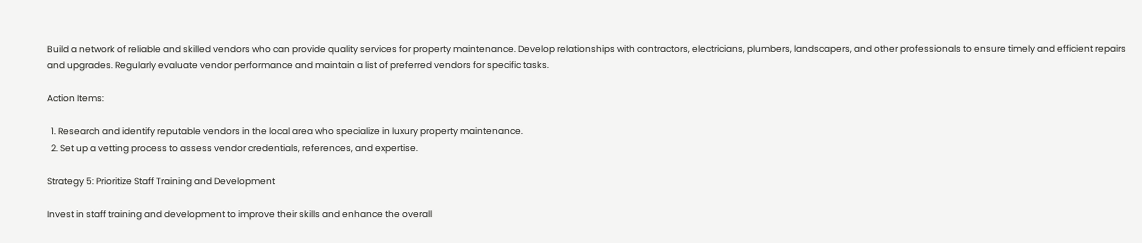Build a network of reliable and skilled vendors who can provide quality services for property maintenance. Develop relationships with contractors, electricians, plumbers, landscapers, and other professionals to ensure timely and efficient repairs and upgrades. Regularly evaluate vendor performance and maintain a list of preferred vendors for specific tasks.

Action Items:

  1. Research and identify reputable vendors in the local area who specialize in luxury property maintenance.
  2. Set up a vetting process to assess vendor credentials, references, and expertise.

Strategy 5: Prioritize Staff Training and Development

Invest in staff training and development to improve their skills and enhance the overall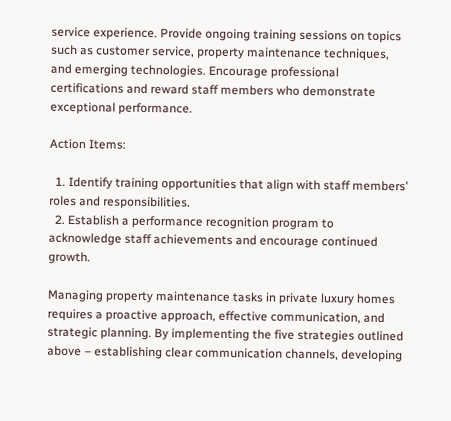service experience. Provide ongoing training sessions on topics such as customer service, property maintenance techniques, and emerging technologies. Encourage professional certifications and reward staff members who demonstrate exceptional performance.

Action Items:

  1. Identify training opportunities that align with staff members’ roles and responsibilities.
  2. Establish a performance recognition program to acknowledge staff achievements and encourage continued growth.

Managing property maintenance tasks in private luxury homes requires a proactive approach, effective communication, and strategic planning. By implementing the five strategies outlined above – establishing clear communication channels, developing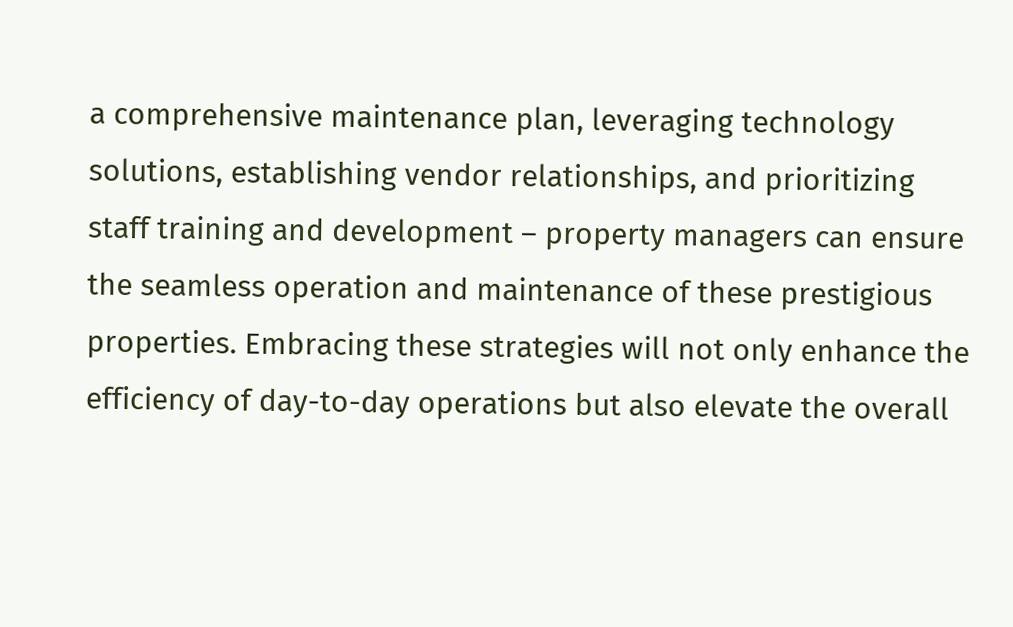a comprehensive maintenance plan, leveraging technology solutions, establishing vendor relationships, and prioritizing staff training and development – property managers can ensure the seamless operation and maintenance of these prestigious properties. Embracing these strategies will not only enhance the efficiency of day-to-day operations but also elevate the overall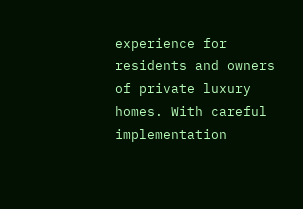experience for residents and owners of private luxury homes. With careful implementation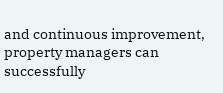and continuous improvement, property managers can successfully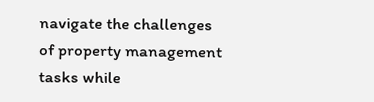navigate the challenges of property management tasks while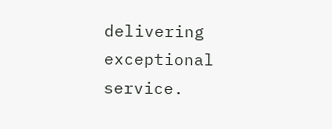delivering exceptional service.